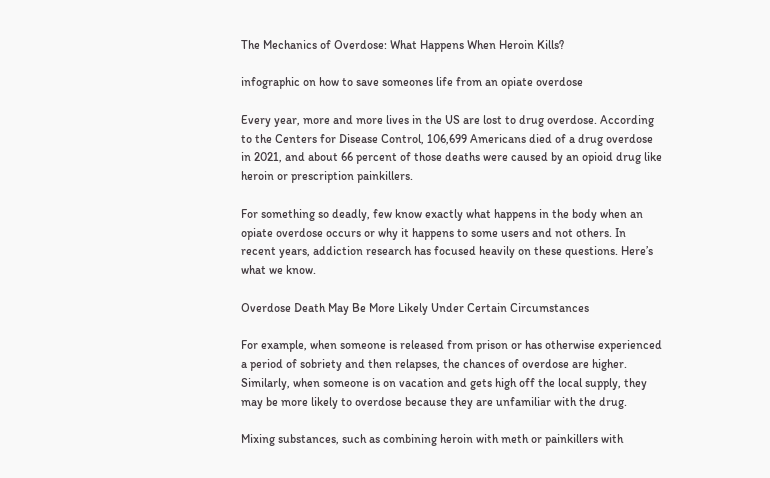The Mechanics of Overdose: What Happens When Heroin Kills?

infographic on how to save someones life from an opiate overdose

Every year, more and more lives in the US are lost to drug overdose. According to the Centers for Disease Control, 106,699 Americans died of a drug overdose in 2021, and about 66 percent of those deaths were caused by an opioid drug like heroin or prescription painkillers.

For something so deadly, few know exactly what happens in the body when an opiate overdose occurs or why it happens to some users and not others. In recent years, addiction research has focused heavily on these questions. Here’s what we know.

Overdose Death May Be More Likely Under Certain Circumstances

For example, when someone is released from prison or has otherwise experienced a period of sobriety and then relapses, the chances of overdose are higher. Similarly, when someone is on vacation and gets high off the local supply, they may be more likely to overdose because they are unfamiliar with the drug.

Mixing substances, such as combining heroin with meth or painkillers with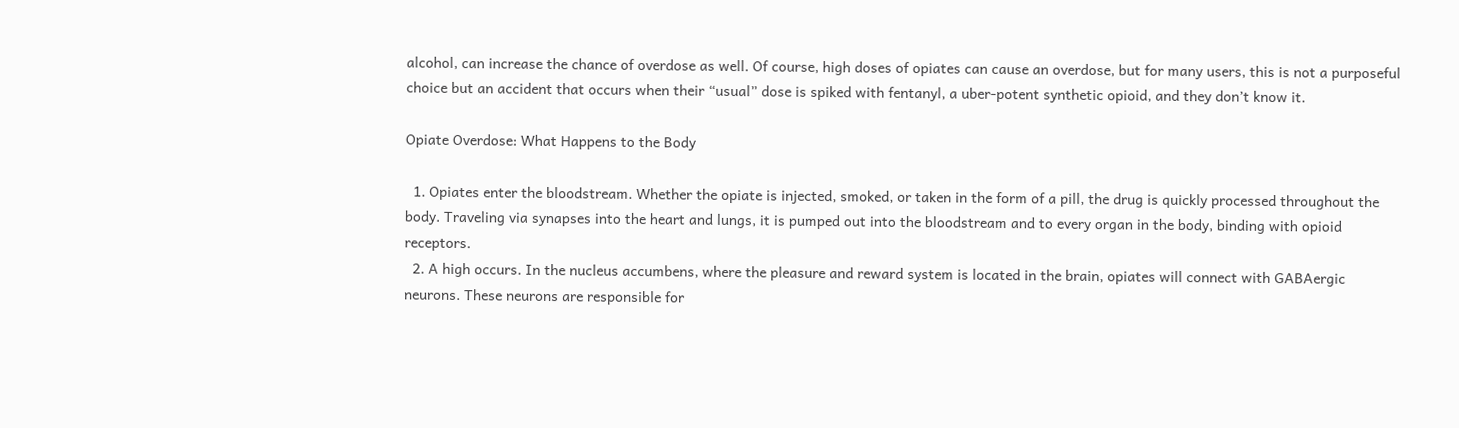alcohol, can increase the chance of overdose as well. Of course, high doses of opiates can cause an overdose, but for many users, this is not a purposeful choice but an accident that occurs when their “usual” dose is spiked with fentanyl, a uber-potent synthetic opioid, and they don’t know it.

Opiate Overdose: What Happens to the Body

  1. Opiates enter the bloodstream. Whether the opiate is injected, smoked, or taken in the form of a pill, the drug is quickly processed throughout the body. Traveling via synapses into the heart and lungs, it is pumped out into the bloodstream and to every organ in the body, binding with opioid receptors.
  2. A high occurs. In the nucleus accumbens, where the pleasure and reward system is located in the brain, opiates will connect with GABAergic neurons. These neurons are responsible for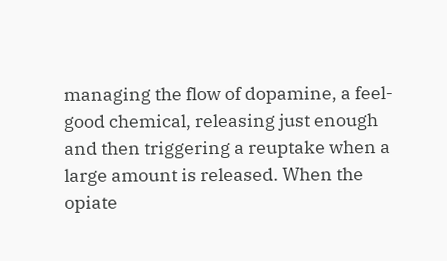managing the flow of dopamine, a feel-good chemical, releasing just enough and then triggering a reuptake when a large amount is released. When the opiate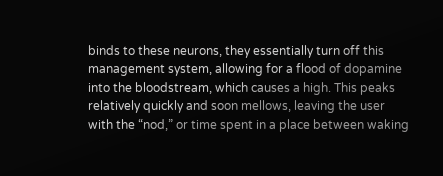binds to these neurons, they essentially turn off this management system, allowing for a flood of dopamine into the bloodstream, which causes a high. This peaks relatively quickly and soon mellows, leaving the user with the “nod,” or time spent in a place between waking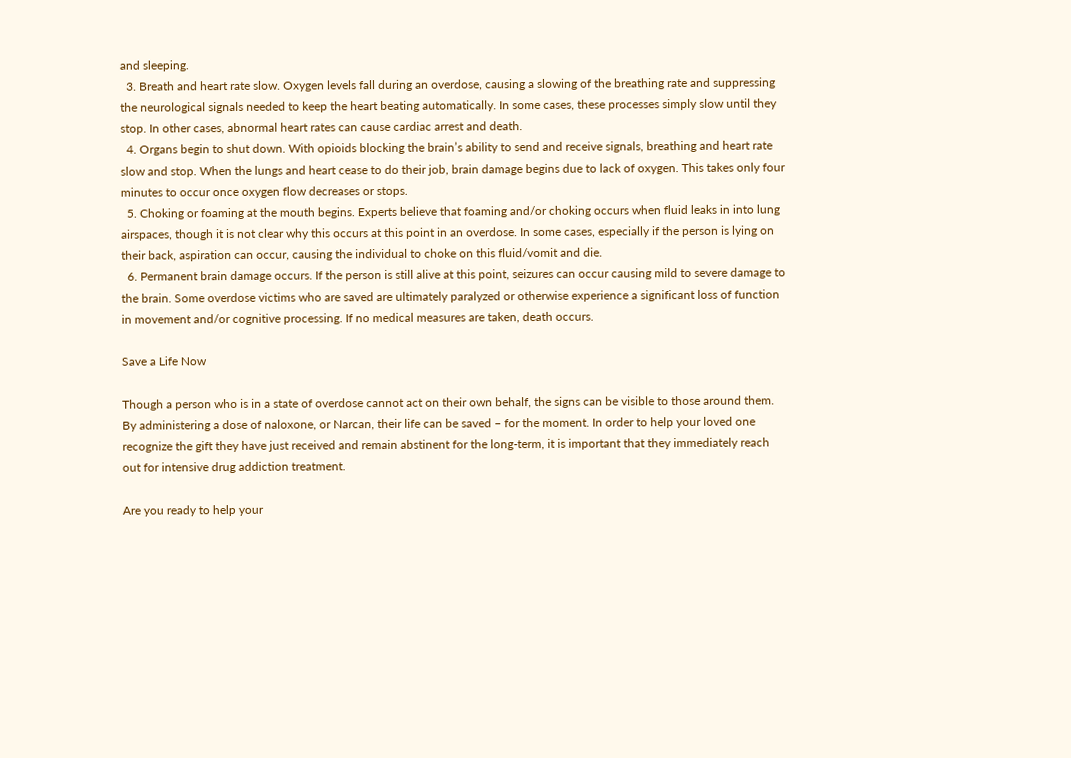and sleeping.
  3. Breath and heart rate slow. Oxygen levels fall during an overdose, causing a slowing of the breathing rate and suppressing the neurological signals needed to keep the heart beating automatically. In some cases, these processes simply slow until they stop. In other cases, abnormal heart rates can cause cardiac arrest and death.
  4. Organs begin to shut down. With opioids blocking the brain’s ability to send and receive signals, breathing and heart rate slow and stop. When the lungs and heart cease to do their job, brain damage begins due to lack of oxygen. This takes only four minutes to occur once oxygen flow decreases or stops.
  5. Choking or foaming at the mouth begins. Experts believe that foaming and/or choking occurs when fluid leaks in into lung airspaces, though it is not clear why this occurs at this point in an overdose. In some cases, especially if the person is lying on their back, aspiration can occur, causing the individual to choke on this fluid/vomit and die.
  6. Permanent brain damage occurs. If the person is still alive at this point, seizures can occur causing mild to severe damage to the brain. Some overdose victims who are saved are ultimately paralyzed or otherwise experience a significant loss of function in movement and/or cognitive processing. If no medical measures are taken, death occurs.

Save a Life Now

Though a person who is in a state of overdose cannot act on their own behalf, the signs can be visible to those around them. By administering a dose of naloxone, or Narcan, their life can be saved – for the moment. In order to help your loved one recognize the gift they have just received and remain abstinent for the long-term, it is important that they immediately reach out for intensive drug addiction treatment.

Are you ready to help your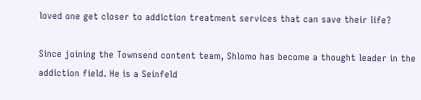loved one get closer to addiction treatment services that can save their life?

Since joining the Townsend content team, Shlomo has become a thought leader in the addiction field. He is a Seinfeld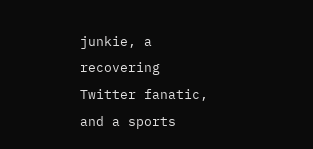junkie, a recovering Twitter fanatic, and a sports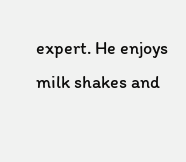expert. He enjoys milk shakes and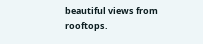beautiful views from rooftops.